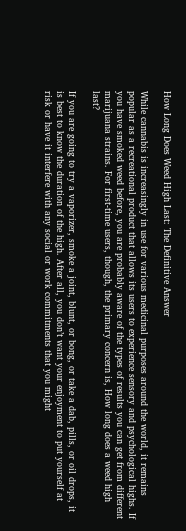How Long Does Weed High Last: The Definitive Answer

While cannabis is increasingly in use for various medicinal purposes around the world, it remains popular as a recreational product that allows its users to experience sensory and psychological highs. If you have smoked weed before, you are probably aware of the types of results you can get from different marijuana strains. For first-time users, though, the primary concern is, How long does a weed high last?

If you are going to try a vaporizer, smoke a joint, blunt, or bong, or take a dab, pills, or oil drops, it is best to know the duration of the high. After all, you don’t want your enjoyment to put yourself at risk or have it interfere with any social or work commitments that you might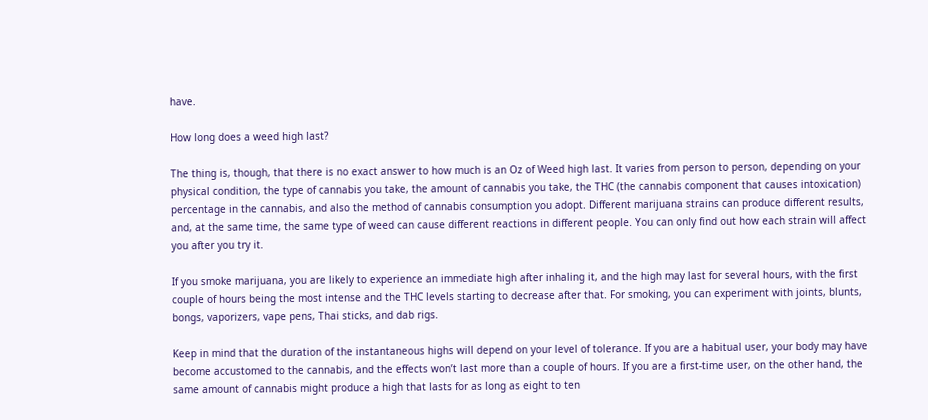have.

How long does a weed high last?

The thing is, though, that there is no exact answer to how much is an Oz of Weed high last. It varies from person to person, depending on your physical condition, the type of cannabis you take, the amount of cannabis you take, the THC (the cannabis component that causes intoxication) percentage in the cannabis, and also the method of cannabis consumption you adopt. Different marijuana strains can produce different results, and, at the same time, the same type of weed can cause different reactions in different people. You can only find out how each strain will affect you after you try it.

If you smoke marijuana, you are likely to experience an immediate high after inhaling it, and the high may last for several hours, with the first couple of hours being the most intense and the THC levels starting to decrease after that. For smoking, you can experiment with joints, blunts, bongs, vaporizers, vape pens, Thai sticks, and dab rigs.

Keep in mind that the duration of the instantaneous highs will depend on your level of tolerance. If you are a habitual user, your body may have become accustomed to the cannabis, and the effects won’t last more than a couple of hours. If you are a first-time user, on the other hand, the same amount of cannabis might produce a high that lasts for as long as eight to ten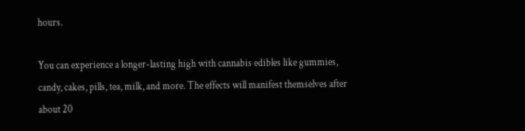hours.

You can experience a longer-lasting high with cannabis edibles like gummies, candy, cakes, pills, tea, milk, and more. The effects will manifest themselves after about 20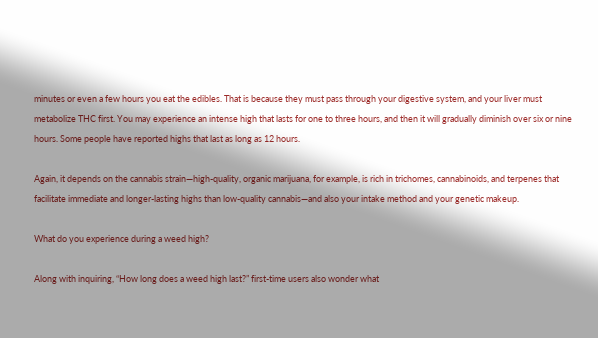minutes or even a few hours you eat the edibles. That is because they must pass through your digestive system, and your liver must metabolize THC first. You may experience an intense high that lasts for one to three hours, and then it will gradually diminish over six or nine hours. Some people have reported highs that last as long as 12 hours.

Again, it depends on the cannabis strain—high-quality, organic marijuana, for example, is rich in trichomes, cannabinoids, and terpenes that facilitate immediate and longer-lasting highs than low-quality cannabis—and also your intake method and your genetic makeup.

What do you experience during a weed high?

Along with inquiring, “How long does a weed high last?” first-time users also wonder what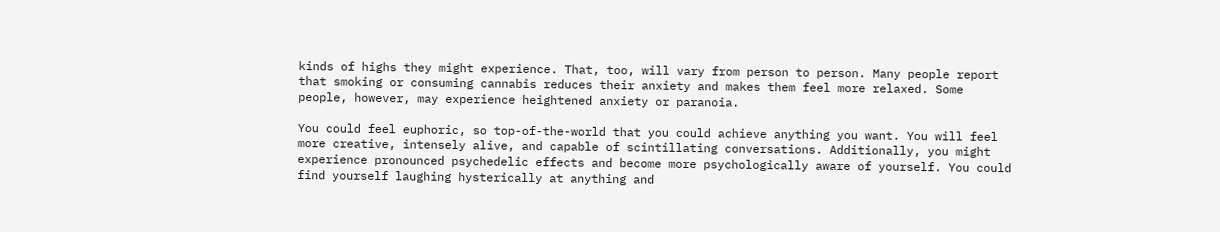kinds of highs they might experience. That, too, will vary from person to person. Many people report that smoking or consuming cannabis reduces their anxiety and makes them feel more relaxed. Some people, however, may experience heightened anxiety or paranoia.

You could feel euphoric, so top-of-the-world that you could achieve anything you want. You will feel more creative, intensely alive, and capable of scintillating conversations. Additionally, you might experience pronounced psychedelic effects and become more psychologically aware of yourself. You could find yourself laughing hysterically at anything and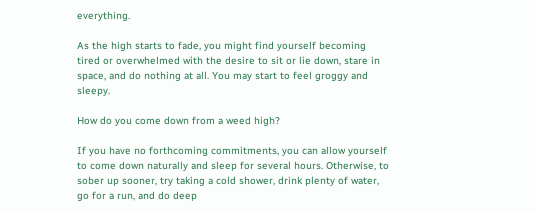everything.

As the high starts to fade, you might find yourself becoming tired or overwhelmed with the desire to sit or lie down, stare in space, and do nothing at all. You may start to feel groggy and sleepy.

How do you come down from a weed high?

If you have no forthcoming commitments, you can allow yourself to come down naturally and sleep for several hours. Otherwise, to sober up sooner, try taking a cold shower, drink plenty of water, go for a run, and do deep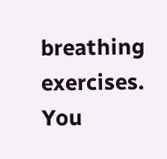breathing exercises. You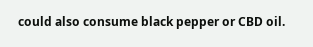could also consume black pepper or CBD oil.